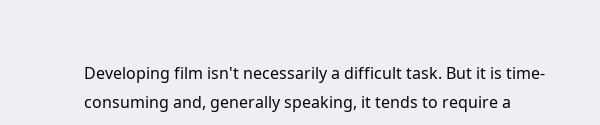Developing film isn't necessarily a difficult task. But it is time-consuming and, generally speaking, it tends to require a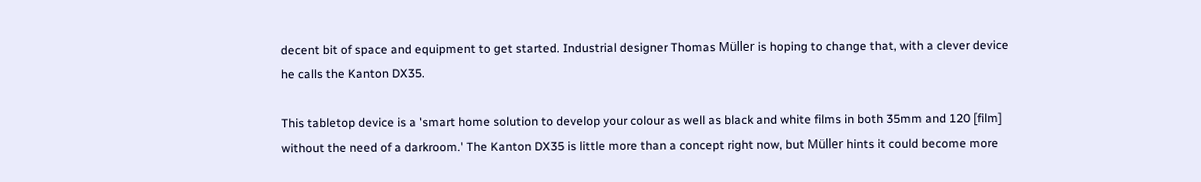decent bit of space and equipment to get started. Industrial designer Thomas Müller is hoping to change that, with a clever device he calls the Kanton DX35.

This tabletop device is a 'smart home solution to develop your colour as well as black and white films in both 35mm and 120 [film] without the need of a darkroom.' The Kanton DX35 is little more than a concept right now, but Müller hints it could become more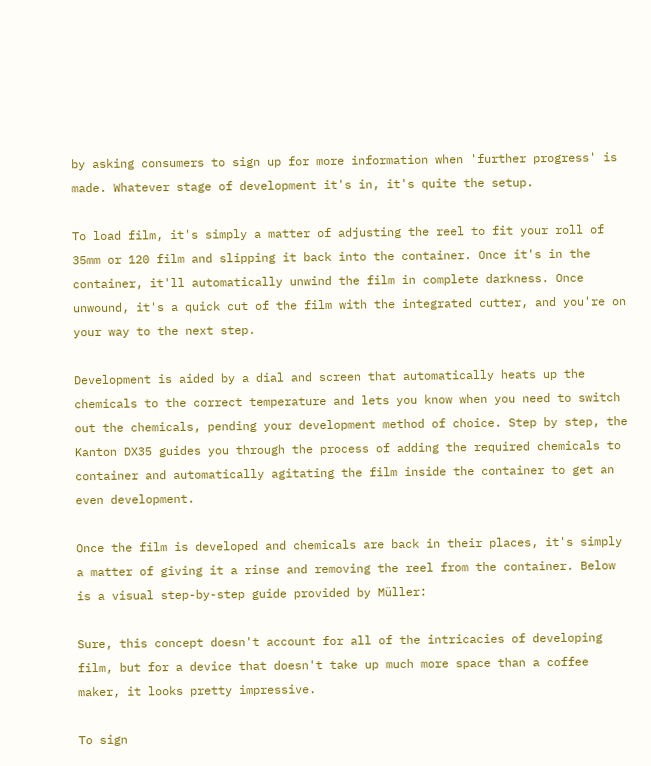by asking consumers to sign up for more information when 'further progress' is made. Whatever stage of development it's in, it's quite the setup.

To load film, it's simply a matter of adjusting the reel to fit your roll of 35mm or 120 film and slipping it back into the container. Once it's in the container, it'll automatically unwind the film in complete darkness. Once unwound, it's a quick cut of the film with the integrated cutter, and you're on your way to the next step.

Development is aided by a dial and screen that automatically heats up the chemicals to the correct temperature and lets you know when you need to switch out the chemicals, pending your development method of choice. Step by step, the Kanton DX35 guides you through the process of adding the required chemicals to container and automatically agitating the film inside the container to get an even development.

Once the film is developed and chemicals are back in their places, it's simply a matter of giving it a rinse and removing the reel from the container. Below is a visual step-by-step guide provided by Müller:

Sure, this concept doesn't account for all of the intricacies of developing film, but for a device that doesn't take up much more space than a coffee maker, it looks pretty impressive.

To sign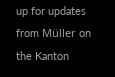up for updates from Müller on the Kanton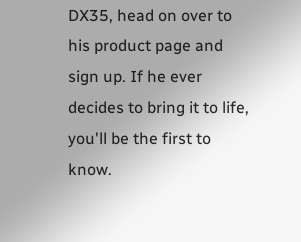DX35, head on over to his product page and sign up. If he ever decides to bring it to life, you'll be the first to know.